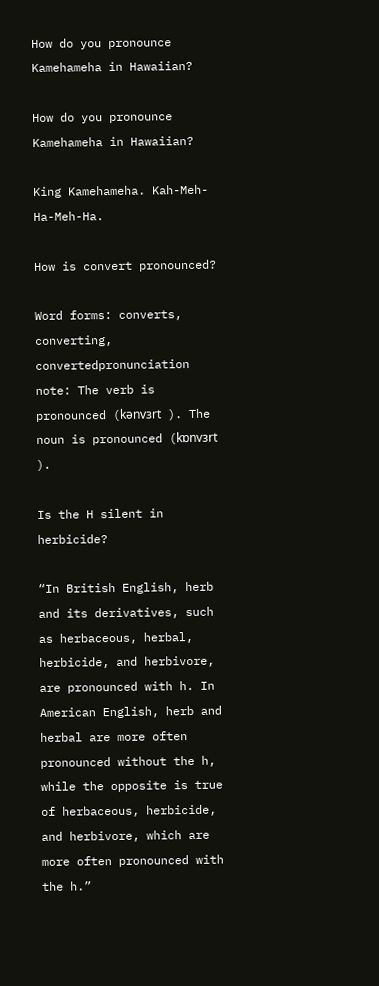How do you pronounce Kamehameha in Hawaiian?

How do you pronounce Kamehameha in Hawaiian?

King Kamehameha. Kah-Meh-Ha-Meh-Ha.

How is convert pronounced?

Word forms: converts, converting, convertedpronunciation note: The verb is pronounced (kənvɜrt ). The noun is pronounced (kɒnvɜrt ).

Is the H silent in herbicide?

“In British English, herb and its derivatives, such as herbaceous, herbal, herbicide, and herbivore, are pronounced with h. In American English, herb and herbal are more often pronounced without the h, while the opposite is true of herbaceous, herbicide, and herbivore, which are more often pronounced with the h.”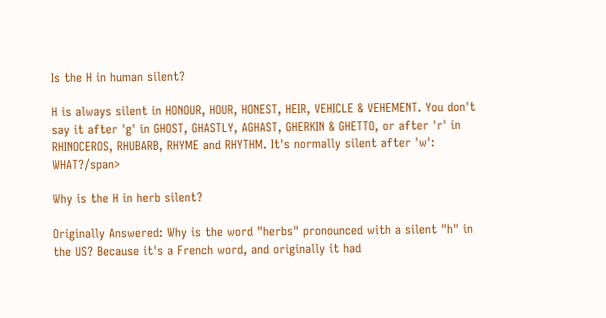Is the H in human silent?

H is always silent in HONOUR, HOUR, HONEST, HEIR, VEHICLE & VEHEMENT. You don't say it after 'g' in GHOST, GHASTLY, AGHAST, GHERKIN & GHETTO, or after 'r' in RHINOCEROS, RHUBARB, RHYME and RHYTHM. It's normally silent after 'w': WHAT?/span>

Why is the H in herb silent?

Originally Answered: Why is the word "herbs" pronounced with a silent "h" in the US? Because it's a French word, and originally it had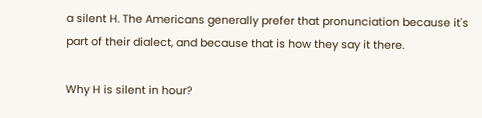a silent H. The Americans generally prefer that pronunciation because it's part of their dialect, and because that is how they say it there.

Why H is silent in hour?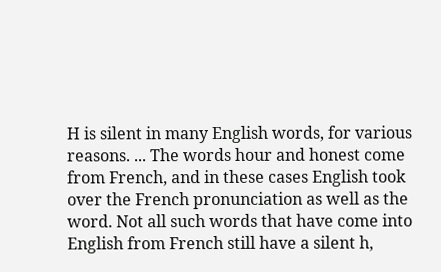H is silent in many English words, for various reasons. ... The words hour and honest come from French, and in these cases English took over the French pronunciation as well as the word. Not all such words that have come into English from French still have a silent h,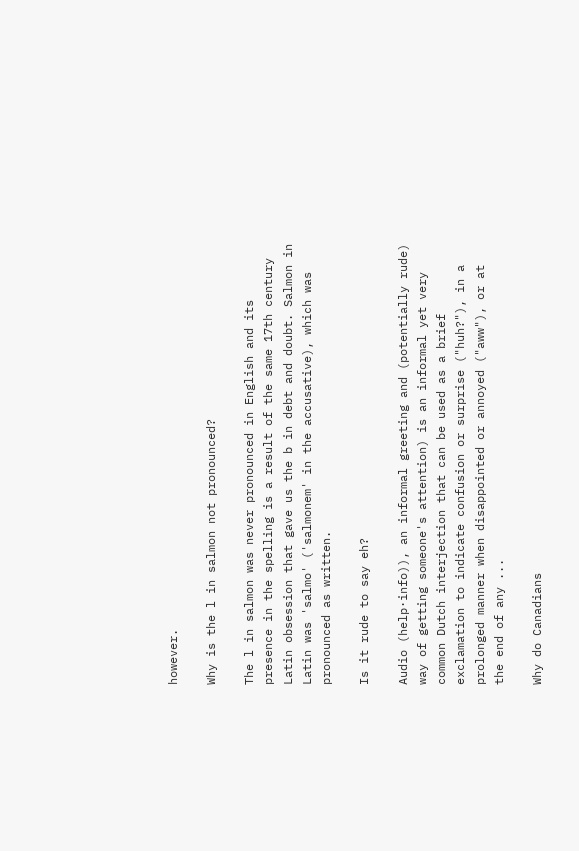however.

Why is the l in salmon not pronounced?

The l in salmon was never pronounced in English and its presence in the spelling is a result of the same 17th century Latin obsession that gave us the b in debt and doubt. Salmon in Latin was 'salmo' ('salmonem' in the accusative), which was pronounced as written.

Is it rude to say eh?

Audio (help·info)), an informal greeting and (potentially rude) way of getting someone's attention) is an informal yet very common Dutch interjection that can be used as a brief exclamation to indicate confusion or surprise ("huh?"), in a prolonged manner when disappointed or annoyed ("aww"), or at the end of any ...

Why do Canadians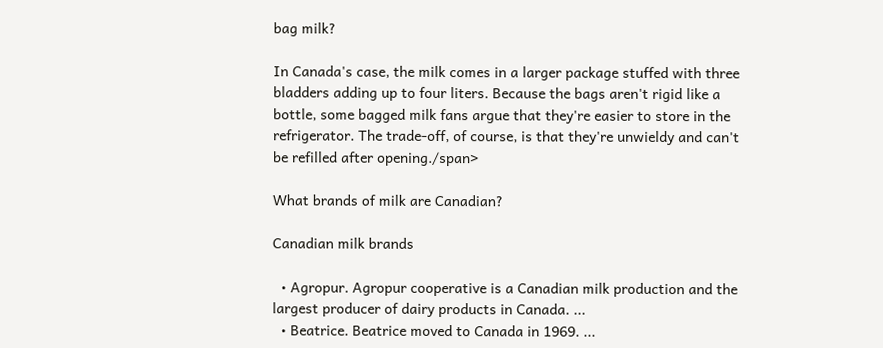bag milk?

In Canada's case, the milk comes in a larger package stuffed with three bladders adding up to four liters. Because the bags aren't rigid like a bottle, some bagged milk fans argue that they're easier to store in the refrigerator. The trade-off, of course, is that they're unwieldy and can't be refilled after opening./span>

What brands of milk are Canadian?

Canadian milk brands

  • Agropur. Agropur cooperative is a Canadian milk production and the largest producer of dairy products in Canada. ...
  • Beatrice. Beatrice moved to Canada in 1969. ...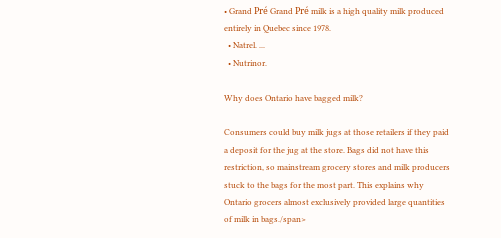• Grand Pré Grand Pré milk is a high quality milk produced entirely in Quebec since 1978.
  • Natrel. ...
  • Nutrinor.

Why does Ontario have bagged milk?

Consumers could buy milk jugs at those retailers if they paid a deposit for the jug at the store. Bags did not have this restriction, so mainstream grocery stores and milk producers stuck to the bags for the most part. This explains why Ontario grocers almost exclusively provided large quantities of milk in bags./span>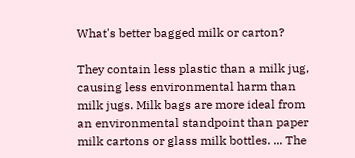What's better bagged milk or carton?

They contain less plastic than a milk jug, causing less environmental harm than milk jugs. Milk bags are more ideal from an environmental standpoint than paper milk cartons or glass milk bottles. ... The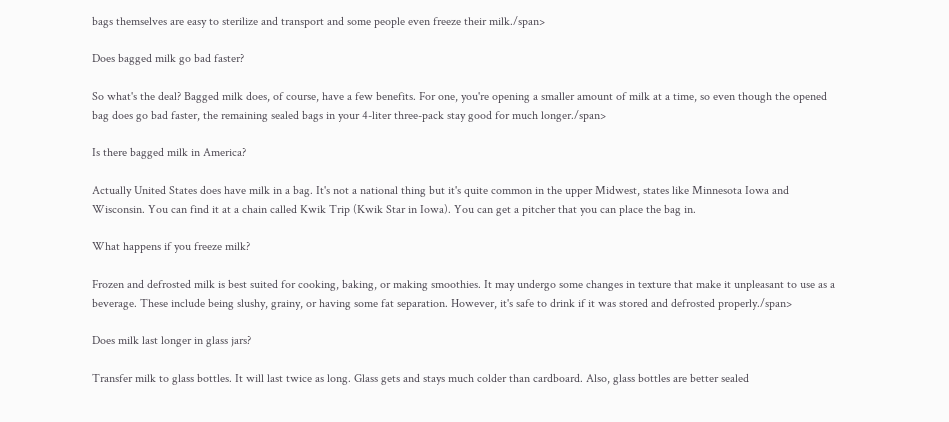bags themselves are easy to sterilize and transport and some people even freeze their milk./span>

Does bagged milk go bad faster?

So what's the deal? Bagged milk does, of course, have a few benefits. For one, you're opening a smaller amount of milk at a time, so even though the opened bag does go bad faster, the remaining sealed bags in your 4-liter three-pack stay good for much longer./span>

Is there bagged milk in America?

Actually United States does have milk in a bag. It's not a national thing but it's quite common in the upper Midwest, states like Minnesota Iowa and Wisconsin. You can find it at a chain called Kwik Trip (Kwik Star in Iowa). You can get a pitcher that you can place the bag in.

What happens if you freeze milk?

Frozen and defrosted milk is best suited for cooking, baking, or making smoothies. It may undergo some changes in texture that make it unpleasant to use as a beverage. These include being slushy, grainy, or having some fat separation. However, it's safe to drink if it was stored and defrosted properly./span>

Does milk last longer in glass jars?

Transfer milk to glass bottles. It will last twice as long. Glass gets and stays much colder than cardboard. Also, glass bottles are better sealed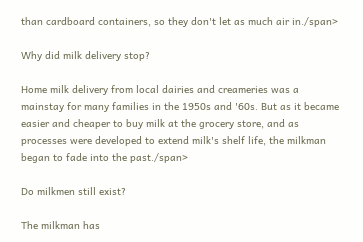than cardboard containers, so they don't let as much air in./span>

Why did milk delivery stop?

Home milk delivery from local dairies and creameries was a mainstay for many families in the 1950s and '60s. But as it became easier and cheaper to buy milk at the grocery store, and as processes were developed to extend milk's shelf life, the milkman began to fade into the past./span>

Do milkmen still exist?

The milkman has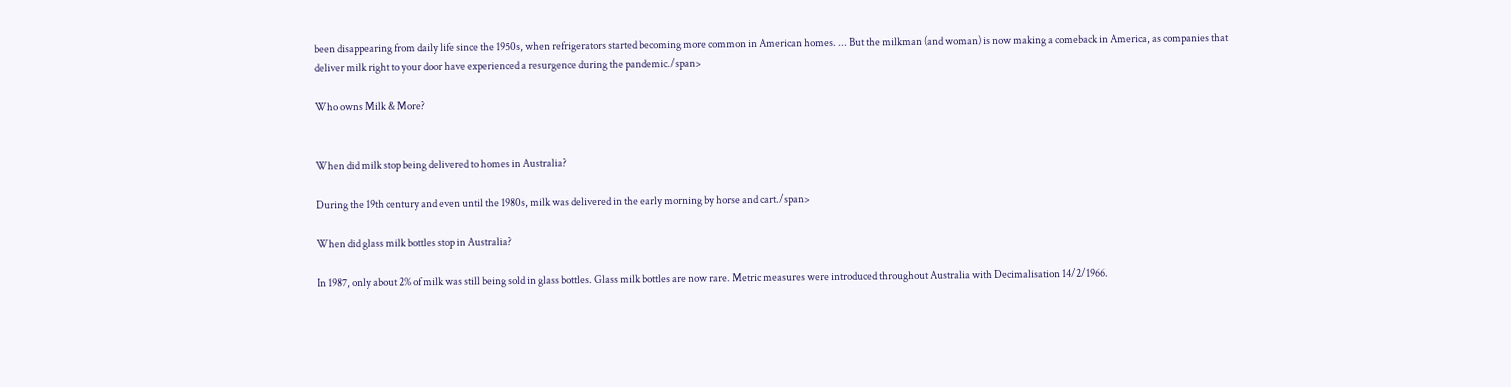been disappearing from daily life since the 1950s, when refrigerators started becoming more common in American homes. ... But the milkman (and woman) is now making a comeback in America, as companies that deliver milk right to your door have experienced a resurgence during the pandemic./span>

Who owns Milk & More?


When did milk stop being delivered to homes in Australia?

During the 19th century and even until the 1980s, milk was delivered in the early morning by horse and cart./span>

When did glass milk bottles stop in Australia?

In 1987, only about 2% of milk was still being sold in glass bottles. Glass milk bottles are now rare. Metric measures were introduced throughout Australia with Decimalisation 14/2/1966.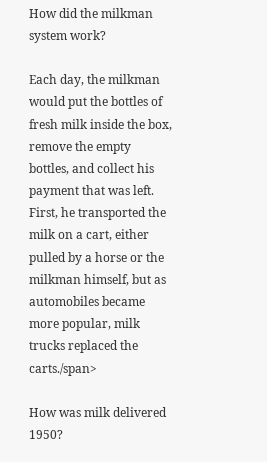How did the milkman system work?

Each day, the milkman would put the bottles of fresh milk inside the box, remove the empty bottles, and collect his payment that was left. First, he transported the milk on a cart, either pulled by a horse or the milkman himself, but as automobiles became more popular, milk trucks replaced the carts./span>

How was milk delivered 1950?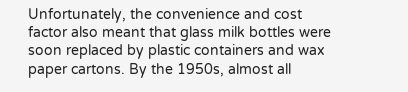Unfortunately, the convenience and cost factor also meant that glass milk bottles were soon replaced by plastic containers and wax paper cartons. By the 1950s, almost all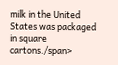milk in the United States was packaged in square cartons./span>